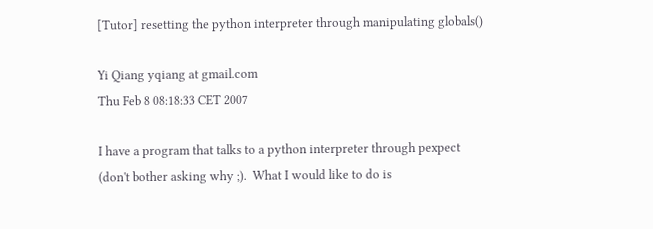[Tutor] resetting the python interpreter through manipulating globals()

Yi Qiang yqiang at gmail.com
Thu Feb 8 08:18:33 CET 2007

I have a program that talks to a python interpreter through pexpect
(don't bother asking why ;).  What I would like to do is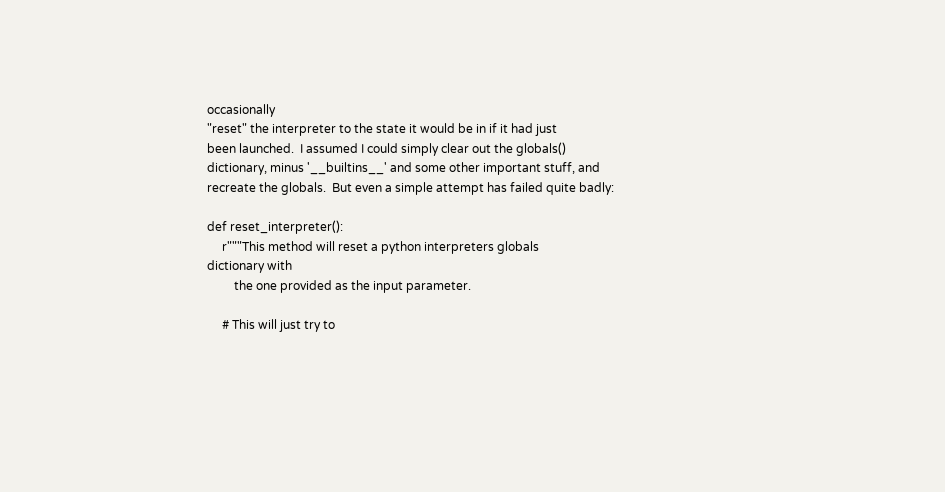occasionally
"reset" the interpreter to the state it would be in if it had just
been launched.  I assumed I could simply clear out the globals()
dictionary, minus '__builtins__' and some other important stuff, and
recreate the globals.  But even a simple attempt has failed quite badly:

def reset_interpreter():
     r"""This method will reset a python interpreters globals
dictionary with
         the one provided as the input parameter.

     # This will just try to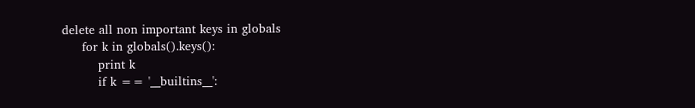delete all non important keys in globals
     for k in globals().keys():
         print k
         if k == '__builtins__':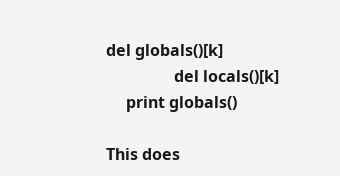del globals()[k]
                 del locals()[k]
     print globals()

This does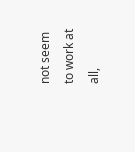not seem to work at all,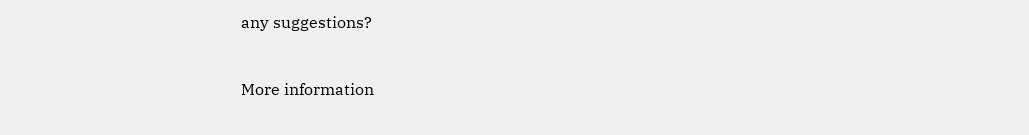any suggestions?


More information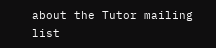about the Tutor mailing list